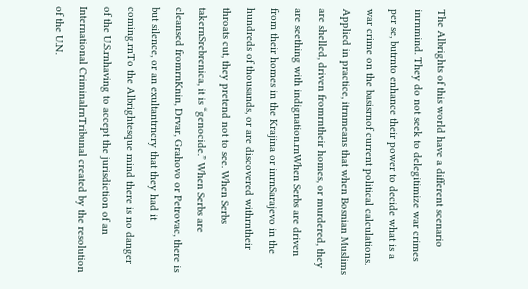The Albrights of this world have a different scenario inrnmind. They do not seek to delegitimize war crimes per se, butrnto enhance their power to decide what is a war crime on the basisrnof current political calculations. Applied in practice, itrnmeans that when Bosnian Muslims are shelled, driven fromrntheir homes, or murdered, they are seething with indignation.rnWhen Serbs are driven from their homes in the Krajina or inrnSarajevo in the hundreds of thousands, or are discovered withrntheir throats cut, they pretend not to see. When Serbs takernSrebrenica, it is “genocide.” When Serbs are cleansed fromrnKnin, Drvar, Grahovo or Petrovac, there is but silence, or an exultantrncry that they had it coming.rnTo the Albrightesque mind there is no danger of the U.S.rnhaving to accept the jurisdiction of an International CriminalrnTribunal created by the resolution of the U.N.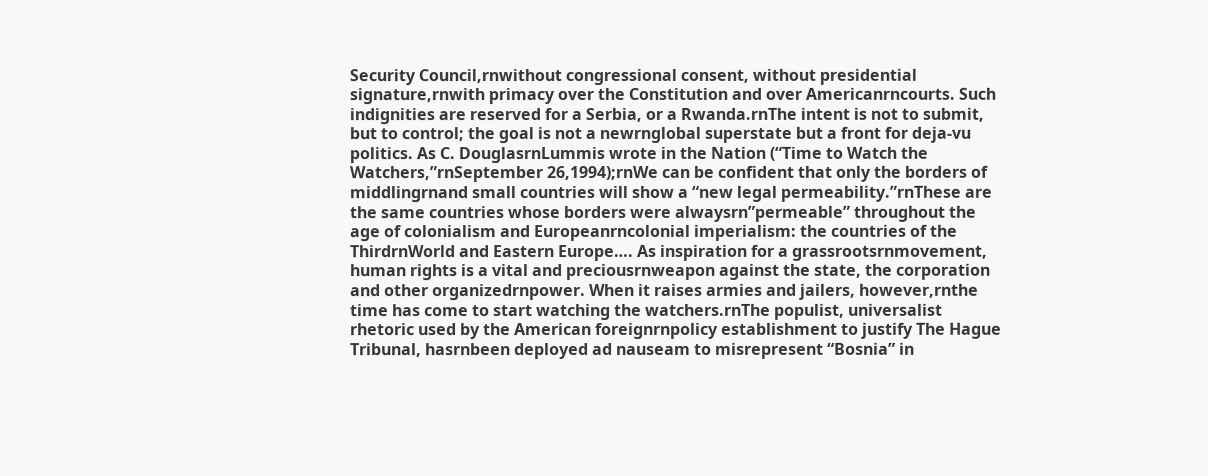Security Council,rnwithout congressional consent, without presidential signature,rnwith primacy over the Constitution and over Americanrncourts. Such indignities are reserved for a Serbia, or a Rwanda.rnThe intent is not to submit, but to control; the goal is not a newrnglobal superstate but a front for deja-vu politics. As C. DouglasrnLummis wrote in the Nation (“Time to Watch the Watchers,”rnSeptember 26,1994);rnWe can be confident that only the borders of middlingrnand small countries will show a “new legal permeability.”rnThese are the same countries whose borders were alwaysrn”permeable” throughout the age of colonialism and Europeanrncolonial imperialism: the countries of the ThirdrnWorld and Eastern Europe…. As inspiration for a grassrootsrnmovement, human rights is a vital and preciousrnweapon against the state, the corporation and other organizedrnpower. When it raises armies and jailers, however,rnthe time has come to start watching the watchers.rnThe populist, universalist rhetoric used by the American foreignrnpolicy establishment to justify The Hague Tribunal, hasrnbeen deployed ad nauseam to misrepresent “Bosnia” in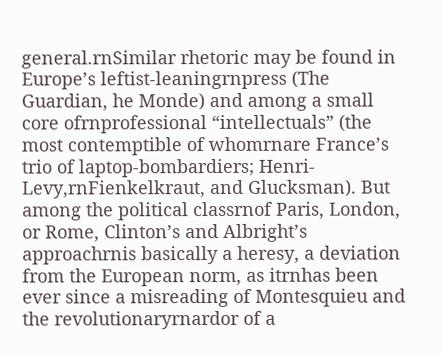general.rnSimilar rhetoric may be found in Europe’s leftist-leaningrnpress (The Guardian, he Monde) and among a small core ofrnprofessional “intellectuals” (the most contemptible of whomrnare France’s trio of laptop-bombardiers; Henri-Levy,rnFienkelkraut, and Glucksman). But among the political classrnof Paris, London, or Rome, Clinton’s and Albright’s approachrnis basically a heresy, a deviation from the European norm, as itrnhas been ever since a misreading of Montesquieu and the revolutionaryrnardor of a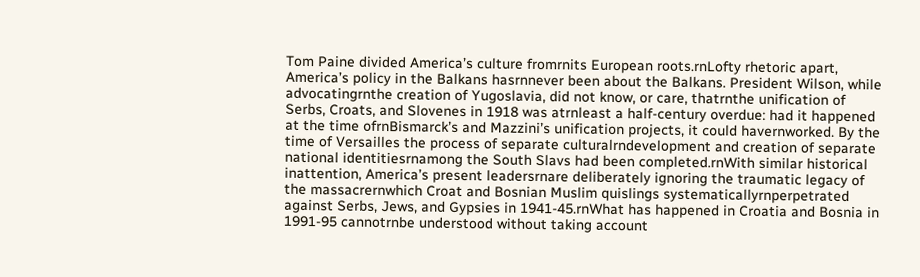Tom Paine divided America’s culture fromrnits European roots.rnLofty rhetoric apart, America’s policy in the Balkans hasrnnever been about the Balkans. President Wilson, while advocatingrnthe creation of Yugoslavia, did not know, or care, thatrnthe unification of Serbs, Croats, and Slovenes in 1918 was atrnleast a half-century overdue: had it happened at the time ofrnBismarck’s and Mazzini’s unification projects, it could havernworked. By the time of Versailles the process of separate culturalrndevelopment and creation of separate national identitiesrnamong the South Slavs had been completed.rnWith similar historical inattention, America’s present leadersrnare deliberately ignoring the traumatic legacy of the massacrernwhich Croat and Bosnian Muslim quislings systematicallyrnperpetrated against Serbs, Jews, and Gypsies in 1941-45.rnWhat has happened in Croatia and Bosnia in 1991-95 cannotrnbe understood without taking account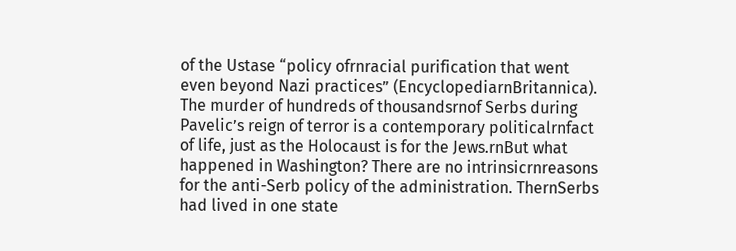of the Ustase “policy ofrnracial purification that went even beyond Nazi practices” (EncyclopediarnBritannica). The murder of hundreds of thousandsrnof Serbs during Pavelic’s reign of terror is a contemporary politicalrnfact of life, just as the Holocaust is for the Jews.rnBut what happened in Washington? There are no intrinsicrnreasons for the anti-Serb policy of the administration. ThernSerbs had lived in one state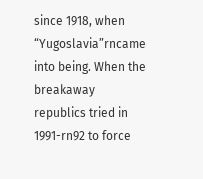since 1918, when “Yugoslavia”rncame into being. When the breakaway republics tried in 1991-rn92 to force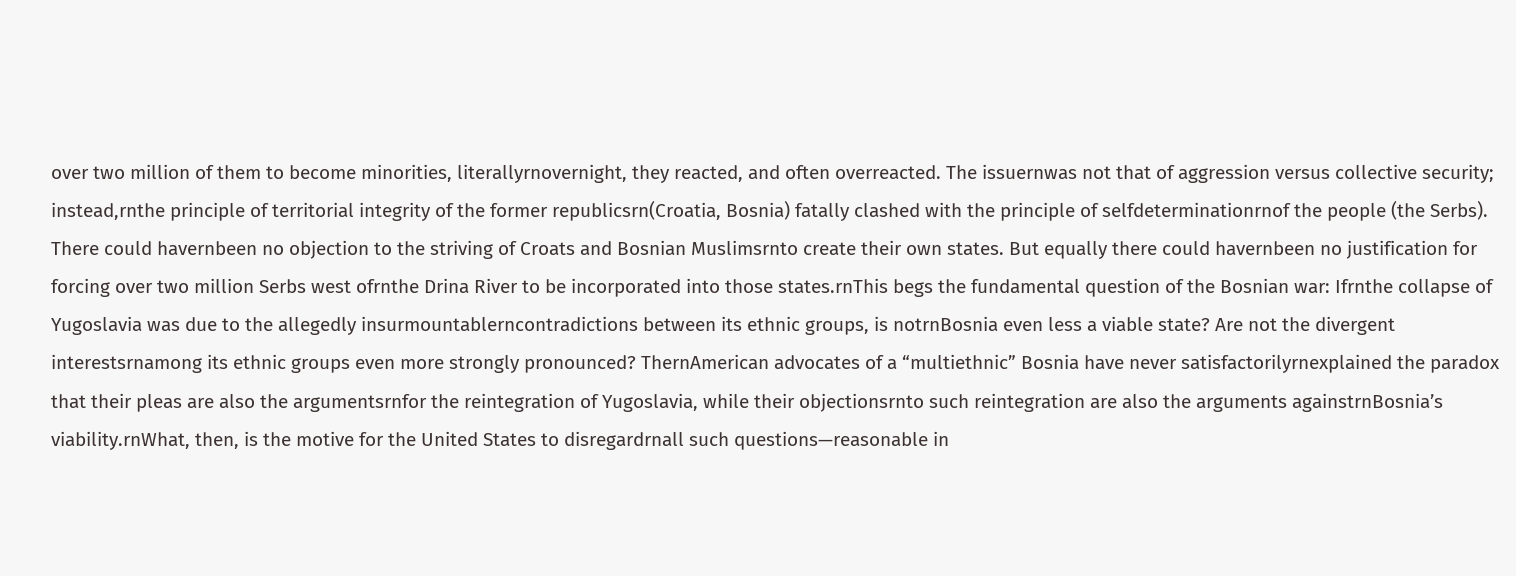over two million of them to become minorities, literallyrnovernight, they reacted, and often overreacted. The issuernwas not that of aggression versus collective security; instead,rnthe principle of territorial integrity of the former republicsrn(Croatia, Bosnia) fatally clashed with the principle of selfdeterminationrnof the people (the Serbs). There could havernbeen no objection to the striving of Croats and Bosnian Muslimsrnto create their own states. But equally there could havernbeen no justification for forcing over two million Serbs west ofrnthe Drina River to be incorporated into those states.rnThis begs the fundamental question of the Bosnian war: Ifrnthe collapse of Yugoslavia was due to the allegedly insurmountablerncontradictions between its ethnic groups, is notrnBosnia even less a viable state? Are not the divergent interestsrnamong its ethnic groups even more strongly pronounced? ThernAmerican advocates of a “multiethnic” Bosnia have never satisfactorilyrnexplained the paradox that their pleas are also the argumentsrnfor the reintegration of Yugoslavia, while their objectionsrnto such reintegration are also the arguments againstrnBosnia’s viability.rnWhat, then, is the motive for the United States to disregardrnall such questions—reasonable in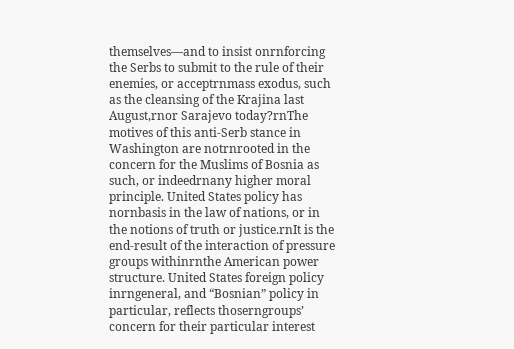themselves—and to insist onrnforcing the Serbs to submit to the rule of their enemies, or acceptrnmass exodus, such as the cleansing of the Krajina last August,rnor Sarajevo today?rnThe motives of this anti-Serb stance in Washington are notrnrooted in the concern for the Muslims of Bosnia as such, or indeedrnany higher moral principle. United States policy has nornbasis in the law of nations, or in the notions of truth or justice.rnIt is the end-result of the interaction of pressure groups withinrnthe American power structure. United States foreign policy inrngeneral, and “Bosnian” policy in particular, reflects thoserngroups’ concern for their particular interest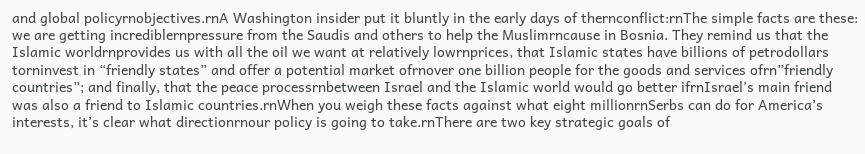and global policyrnobjectives.rnA Washington insider put it bluntly in the early days of thernconflict:rnThe simple facts are these: we are getting incrediblernpressure from the Saudis and others to help the Muslimrncause in Bosnia. They remind us that the Islamic worldrnprovides us with all the oil we want at relatively lowrnprices, that Islamic states have billions of petrodollars torninvest in “friendly states” and offer a potential market ofrnover one billion people for the goods and services ofrn”friendly countries”; and finally, that the peace processrnbetween Israel and the Islamic world would go better ifrnIsrael’s main friend was also a friend to Islamic countries.rnWhen you weigh these facts against what eight millionrnSerbs can do for America’s interests, it’s clear what directionrnour policy is going to take.rnThere are two key strategic goals of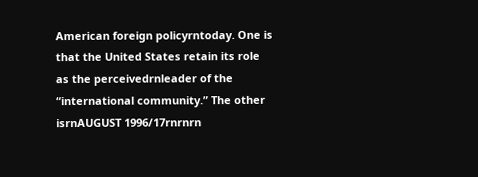American foreign policyrntoday. One is that the United States retain its role as the perceivedrnleader of the “international community.” The other isrnAUGUST 1996/17rnrnrn